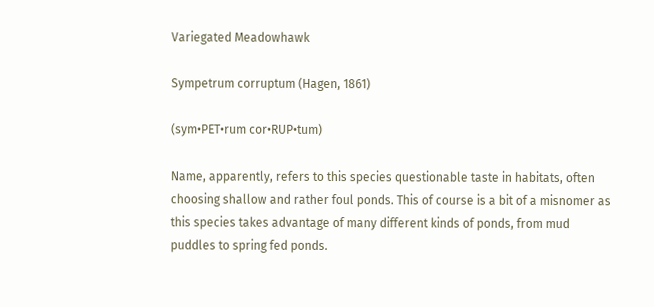Variegated Meadowhawk

Sympetrum corruptum (Hagen, 1861)

(sym•PET•rum cor•RUP•tum)

Name, apparently, refers to this species questionable taste in habitats, often choosing shallow and rather foul ponds. This of course is a bit of a misnomer as this species takes advantage of many different kinds of ponds, from mud puddles to spring fed ponds.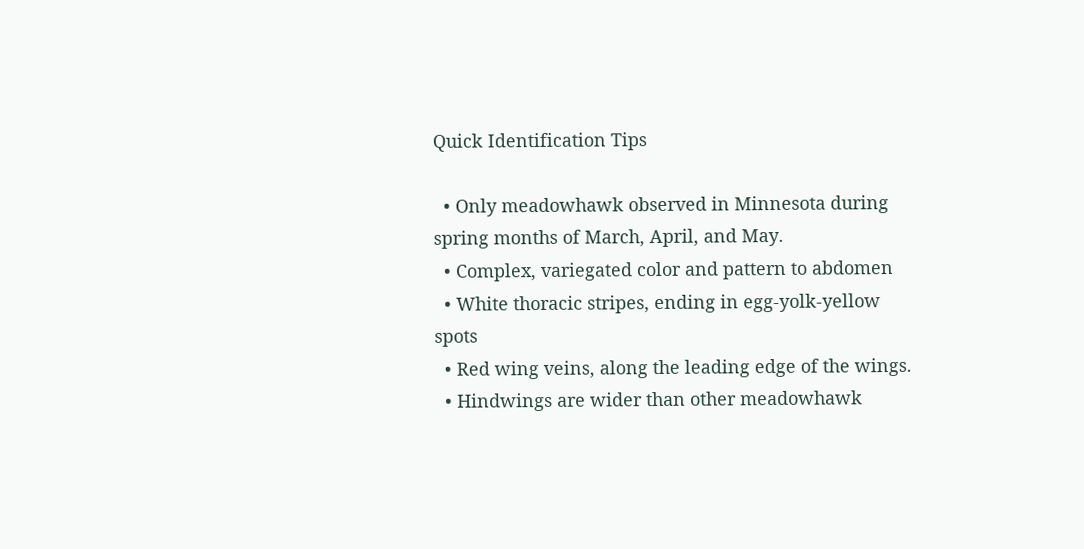Quick Identification Tips

  • Only meadowhawk observed in Minnesota during spring months of March, April, and May.
  • Complex, variegated color and pattern to abdomen
  • White thoracic stripes, ending in egg-yolk-yellow spots
  • Red wing veins, along the leading edge of the wings.
  • Hindwings are wider than other meadowhawk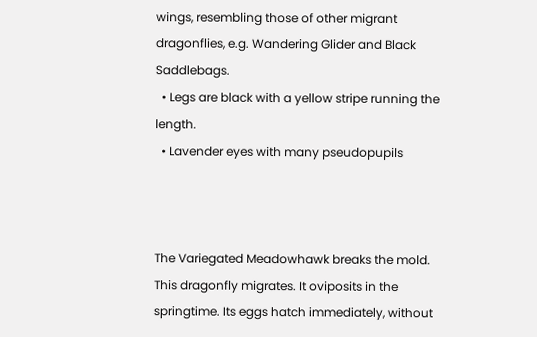wings, resembling those of other migrant dragonflies, e.g. Wandering Glider and Black Saddlebags.
  • Legs are black with a yellow stripe running the length.
  • Lavender eyes with many pseudopupils



The Variegated Meadowhawk breaks the mold. This dragonfly migrates. It oviposits in the springtime. Its eggs hatch immediately, without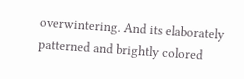overwintering. And its elaborately patterned and brightly colored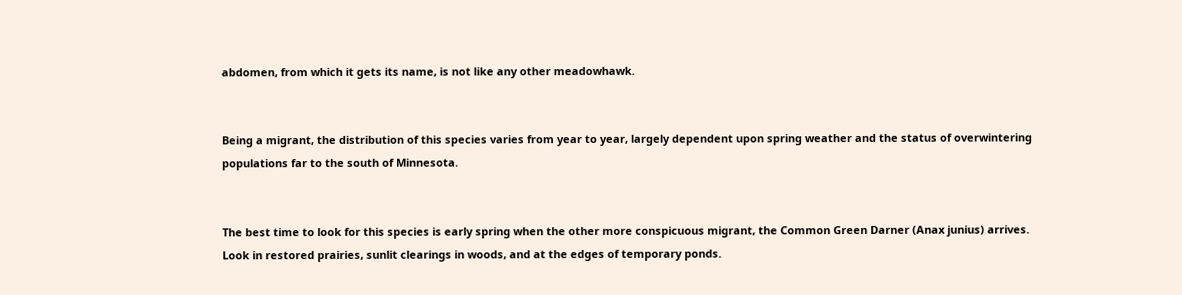abdomen, from which it gets its name, is not like any other meadowhawk.


Being a migrant, the distribution of this species varies from year to year, largely dependent upon spring weather and the status of overwintering populations far to the south of Minnesota.


The best time to look for this species is early spring when the other more conspicuous migrant, the Common Green Darner (Anax junius) arrives. Look in restored prairies, sunlit clearings in woods, and at the edges of temporary ponds.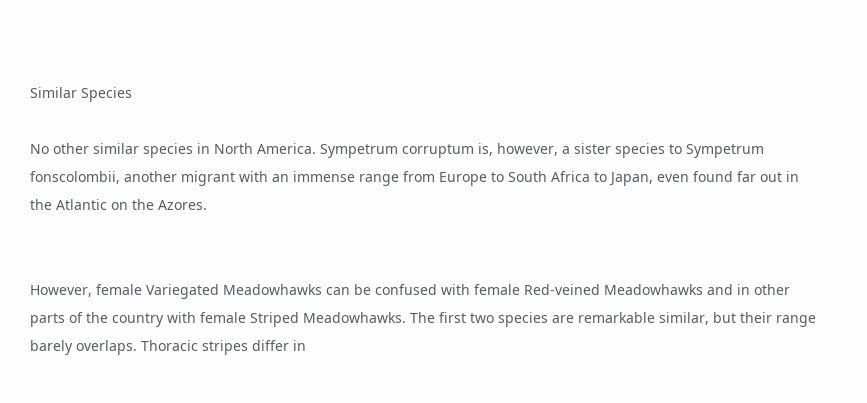Similar Species

No other similar species in North America. Sympetrum corruptum is, however, a sister species to Sympetrum fonscolombii, another migrant with an immense range from Europe to South Africa to Japan, even found far out in the Atlantic on the Azores.


However, female Variegated Meadowhawks can be confused with female Red-veined Meadowhawks and in other parts of the country with female Striped Meadowhawks. The first two species are remarkable similar, but their range barely overlaps. Thoracic stripes differ in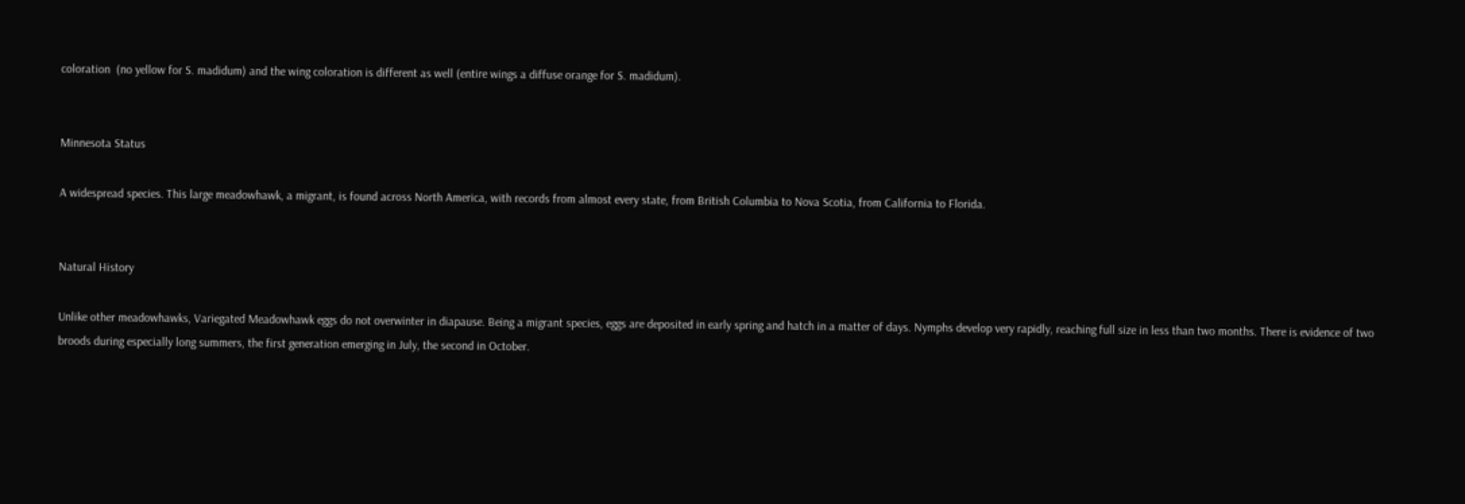coloration  (no yellow for S. madidum) and the wing coloration is different as well (entire wings a diffuse orange for S. madidum).


Minnesota Status

A widespread species. This large meadowhawk, a migrant, is found across North America, with records from almost every state, from British Columbia to Nova Scotia, from California to Florida.


Natural History

Unlike other meadowhawks, Variegated Meadowhawk eggs do not overwinter in diapause. Being a migrant species, eggs are deposited in early spring and hatch in a matter of days. Nymphs develop very rapidly, reaching full size in less than two months. There is evidence of two broods during especially long summers, the first generation emerging in July, the second in October.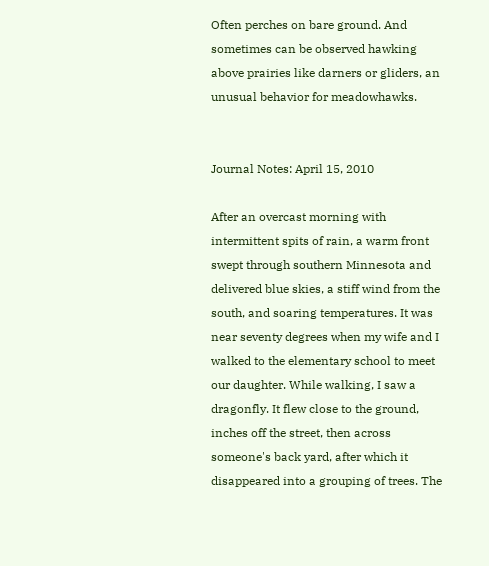Often perches on bare ground. And sometimes can be observed hawking above prairies like darners or gliders, an unusual behavior for meadowhawks.


Journal Notes: April 15, 2010

After an overcast morning with intermittent spits of rain, a warm front swept through southern Minnesota and delivered blue skies, a stiff wind from the south, and soaring temperatures. It was near seventy degrees when my wife and I walked to the elementary school to meet our daughter. While walking, I saw a dragonfly. It flew close to the ground, inches off the street, then across someone's back yard, after which it disappeared into a grouping of trees. The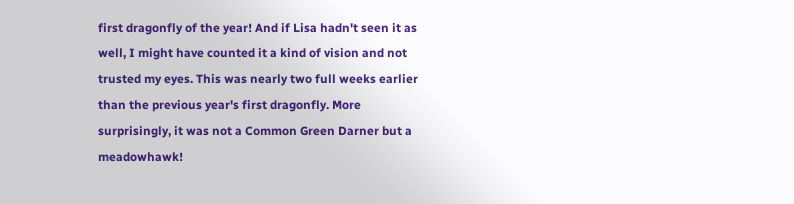first dragonfly of the year! And if Lisa hadn't seen it as well, I might have counted it a kind of vision and not trusted my eyes. This was nearly two full weeks earlier than the previous year's first dragonfly. More surprisingly, it was not a Common Green Darner but a meadowhawk!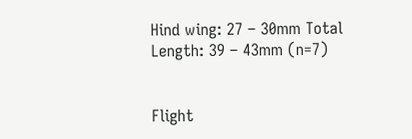Hind wing: 27 – 30mm Total Length: 39 – 43mm (n=7)


Flight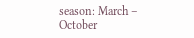season: March – October